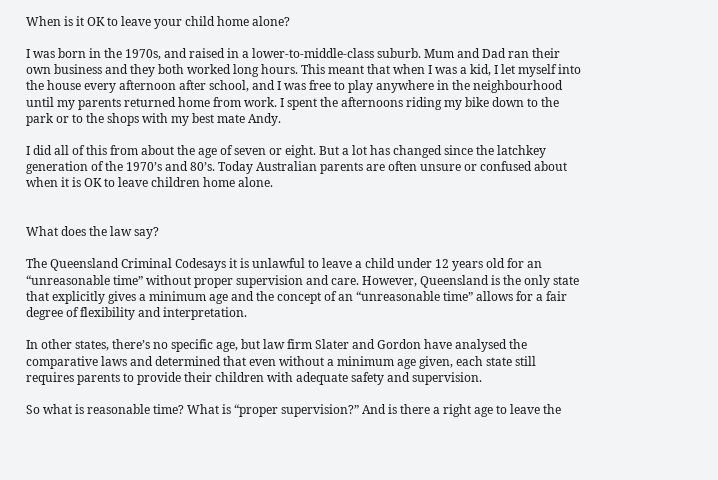When is it OK to leave your child home alone?

I was born in the 1970s, and raised in a lower-to-middle-class suburb. Mum and Dad ran their own business and they both worked long hours. This meant that when I was a kid, I let myself into the house every afternoon after school, and I was free to play anywhere in the neighbourhood until my parents returned home from work. I spent the afternoons riding my bike down to the park or to the shops with my best mate Andy.

I did all of this from about the age of seven or eight. But a lot has changed since the latchkey generation of the 1970’s and 80’s. Today Australian parents are often unsure or confused about when it is OK to leave children home alone.


What does the law say?

The Queensland Criminal Codesays it is unlawful to leave a child under 12 years old for an “unreasonable time” without proper supervision and care. However, Queensland is the only state that explicitly gives a minimum age and the concept of an “unreasonable time” allows for a fair degree of flexibility and interpretation.

In other states, there’s no specific age, but law firm Slater and Gordon have analysed the comparative laws and determined that even without a minimum age given, each state still requires parents to provide their children with adequate safety and supervision.

So what is reasonable time? What is “proper supervision?” And is there a right age to leave the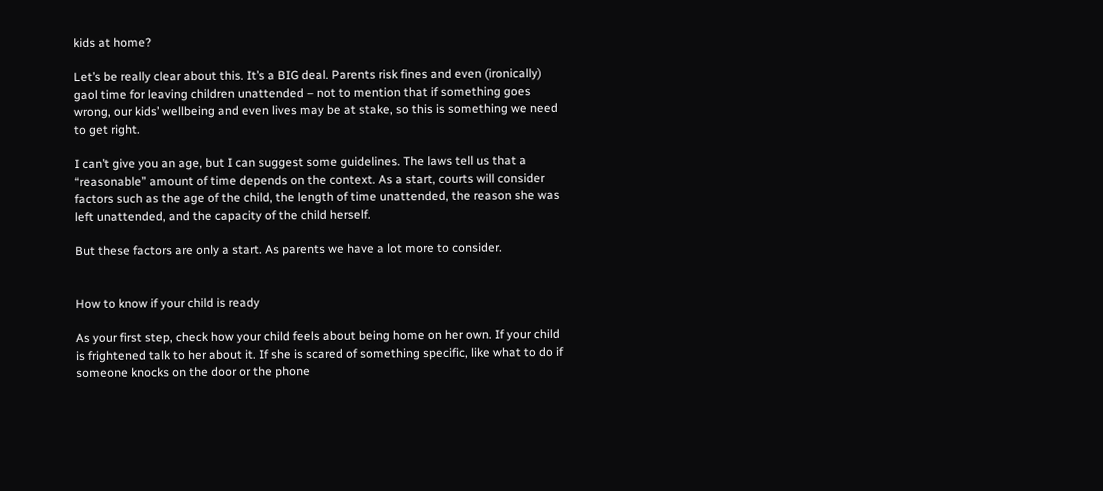kids at home?

Let’s be really clear about this. It’s a BIG deal. Parents risk fines and even (ironically) gaol time for leaving children unattended – not to mention that if something goes wrong, our kids’ wellbeing and even lives may be at stake, so this is something we need to get right.

I can’t give you an age, but I can suggest some guidelines. The laws tell us that a “reasonable” amount of time depends on the context. As a start, courts will consider factors such as the age of the child, the length of time unattended, the reason she was left unattended, and the capacity of the child herself.

But these factors are only a start. As parents we have a lot more to consider.


How to know if your child is ready

As your first step, check how your child feels about being home on her own. If your child is frightened talk to her about it. If she is scared of something specific, like what to do if someone knocks on the door or the phone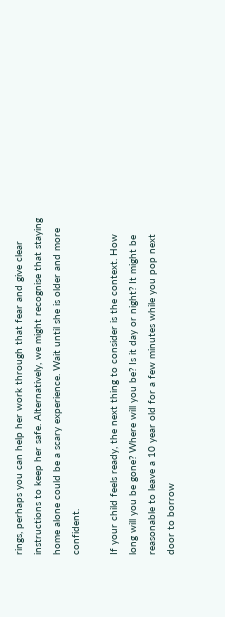rings, perhaps you can help her work through that fear and give clear instructions to keep her safe. Alternatively, we might recognise that staying home alone could be a scary experience. Wait until she is older and more confident.

If your child feels ready, the next thing to consider is the context. How long will you be gone? Where will you be? Is it day or night? It might be reasonable to leave a 10 year old for a few minutes while you pop next door to borrow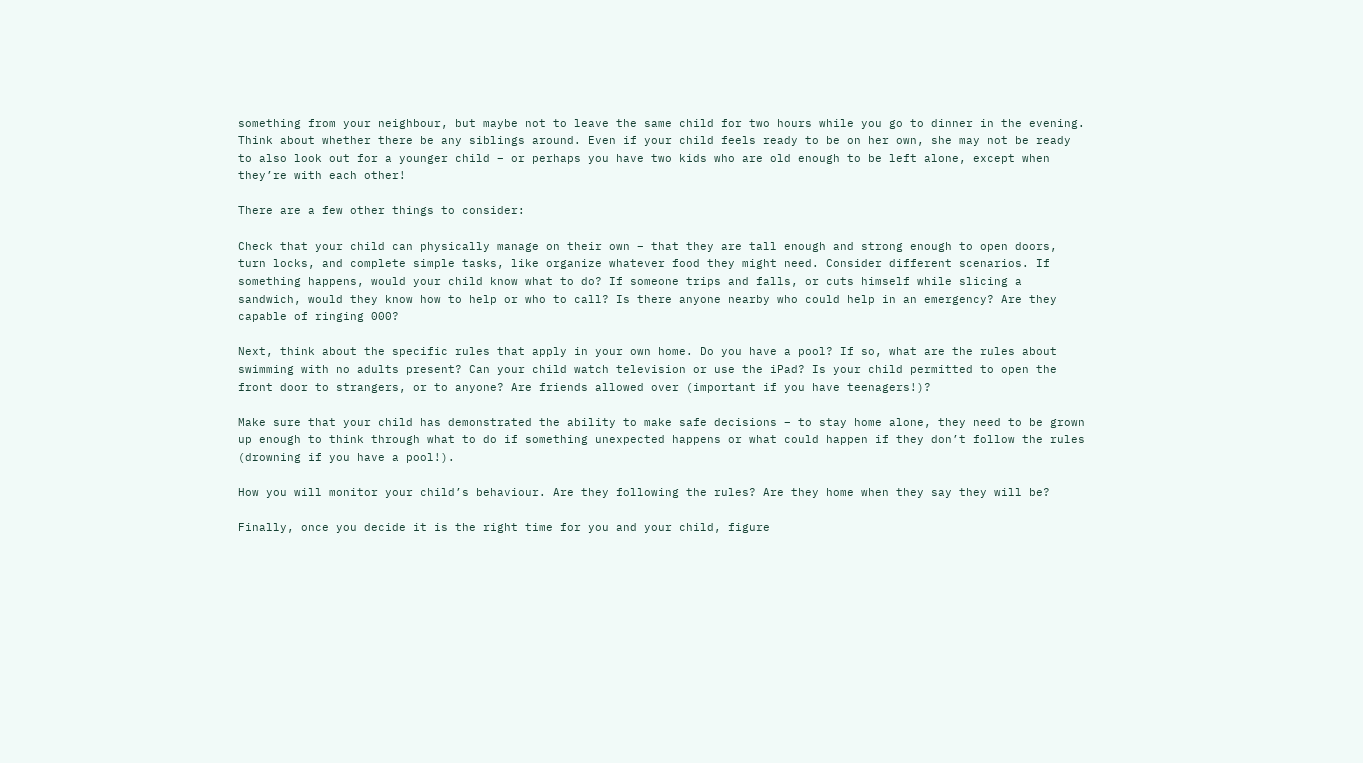something from your neighbour, but maybe not to leave the same child for two hours while you go to dinner in the evening. Think about whether there be any siblings around. Even if your child feels ready to be on her own, she may not be ready to also look out for a younger child – or perhaps you have two kids who are old enough to be left alone, except when they’re with each other!

There are a few other things to consider:

Check that your child can physically manage on their own – that they are tall enough and strong enough to open doors, turn locks, and complete simple tasks, like organize whatever food they might need. Consider different scenarios. If something happens, would your child know what to do? If someone trips and falls, or cuts himself while slicing a sandwich, would they know how to help or who to call? Is there anyone nearby who could help in an emergency? Are they capable of ringing 000?

Next, think about the specific rules that apply in your own home. Do you have a pool? If so, what are the rules about swimming with no adults present? Can your child watch television or use the iPad? Is your child permitted to open the front door to strangers, or to anyone? Are friends allowed over (important if you have teenagers!)?

Make sure that your child has demonstrated the ability to make safe decisions – to stay home alone, they need to be grown up enough to think through what to do if something unexpected happens or what could happen if they don’t follow the rules (drowning if you have a pool!).

How you will monitor your child’s behaviour. Are they following the rules? Are they home when they say they will be?

Finally, once you decide it is the right time for you and your child, figure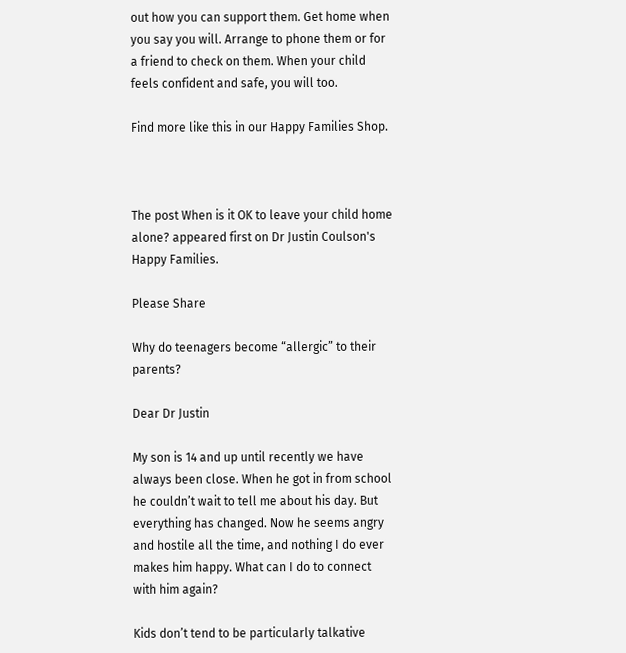out how you can support them. Get home when you say you will. Arrange to phone them or for a friend to check on them. When your child feels confident and safe, you will too.

Find more like this in our Happy Families Shop.



The post When is it OK to leave your child home alone? appeared first on Dr Justin Coulson's Happy Families.

Please Share

Why do teenagers become “allergic” to their parents?

Dear Dr Justin

My son is 14 and up until recently we have always been close. When he got in from school he couldn’t wait to tell me about his day. But everything has changed. Now he seems angry and hostile all the time, and nothing I do ever makes him happy. What can I do to connect with him again?

Kids don’t tend to be particularly talkative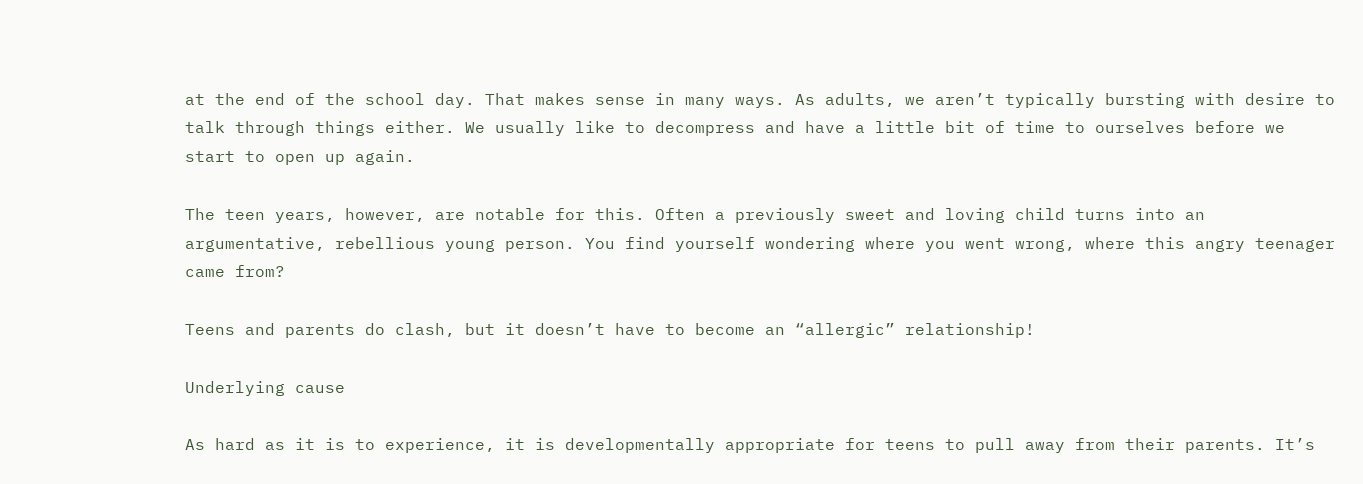at the end of the school day. That makes sense in many ways. As adults, we aren’t typically bursting with desire to talk through things either. We usually like to decompress and have a little bit of time to ourselves before we start to open up again.

The teen years, however, are notable for this. Often a previously sweet and loving child turns into an argumentative, rebellious young person. You find yourself wondering where you went wrong, where this angry teenager came from?

Teens and parents do clash, but it doesn’t have to become an “allergic” relationship!

Underlying cause

As hard as it is to experience, it is developmentally appropriate for teens to pull away from their parents. It’s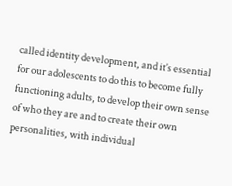called identity development, and it’s essential for our adolescents to do this to become fully functioning adults, to develop their own sense of who they are and to create their own personalities, with individual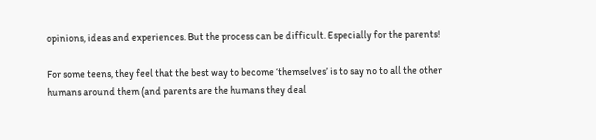opinions, ideas and experiences. But the process can be difficult. Especially for the parents!

For some teens, they feel that the best way to become ‘themselves’ is to say no to all the other humans around them (and parents are the humans they deal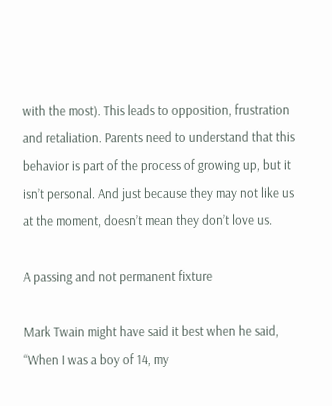with the most). This leads to opposition, frustration and retaliation. Parents need to understand that this behavior is part of the process of growing up, but it isn’t personal. And just because they may not like us at the moment, doesn’t mean they don’t love us.

A passing and not permanent fixture

Mark Twain might have said it best when he said, “When I was a boy of 14, my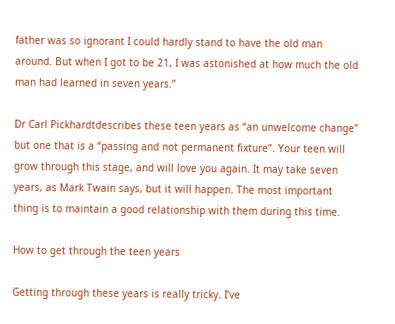father was so ignorant I could hardly stand to have the old man around. But when I got to be 21, I was astonished at how much the old man had learned in seven years.”

Dr Carl Pickhardtdescribes these teen years as “an unwelcome change” but one that is a “passing and not permanent fixture”. Your teen will grow through this stage, and will love you again. It may take seven years, as Mark Twain says, but it will happen. The most important thing is to maintain a good relationship with them during this time.

How to get through the teen years

Getting through these years is really tricky. I’ve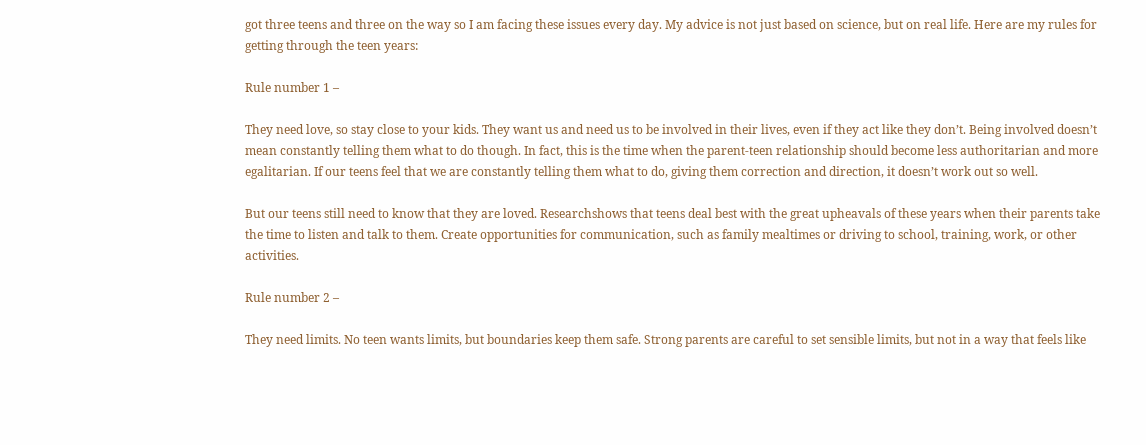got three teens and three on the way so I am facing these issues every day. My advice is not just based on science, but on real life. Here are my rules for getting through the teen years:

Rule number 1 –

They need love, so stay close to your kids. They want us and need us to be involved in their lives, even if they act like they don’t. Being involved doesn’t mean constantly telling them what to do though. In fact, this is the time when the parent-teen relationship should become less authoritarian and more egalitarian. If our teens feel that we are constantly telling them what to do, giving them correction and direction, it doesn’t work out so well.

But our teens still need to know that they are loved. Researchshows that teens deal best with the great upheavals of these years when their parents take the time to listen and talk to them. Create opportunities for communication, such as family mealtimes or driving to school, training, work, or other activities.

Rule number 2 –

They need limits. No teen wants limits, but boundaries keep them safe. Strong parents are careful to set sensible limits, but not in a way that feels like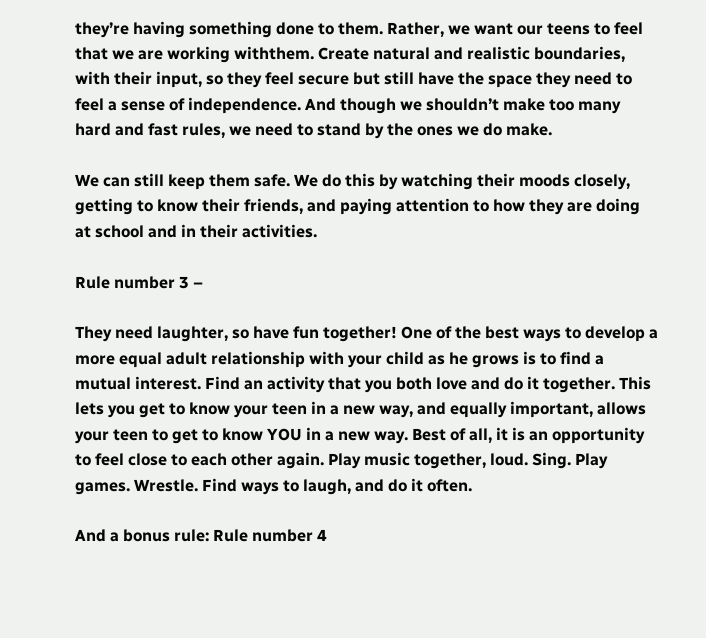they’re having something done to them. Rather, we want our teens to feel that we are working withthem. Create natural and realistic boundaries, with their input, so they feel secure but still have the space they need to feel a sense of independence. And though we shouldn’t make too many hard and fast rules, we need to stand by the ones we do make.

We can still keep them safe. We do this by watching their moods closely, getting to know their friends, and paying attention to how they are doing at school and in their activities.

Rule number 3 –

They need laughter, so have fun together! One of the best ways to develop a more equal adult relationship with your child as he grows is to find a mutual interest. Find an activity that you both love and do it together. This lets you get to know your teen in a new way, and equally important, allows your teen to get to know YOU in a new way. Best of all, it is an opportunity to feel close to each other again. Play music together, loud. Sing. Play games. Wrestle. Find ways to laugh, and do it often.

And a bonus rule: Rule number 4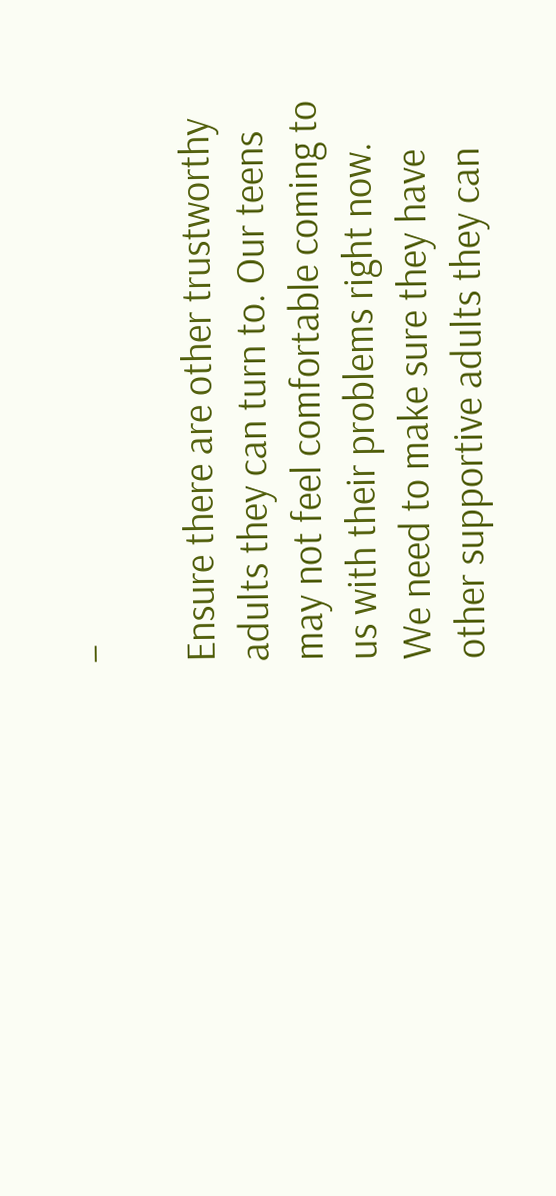–

Ensure there are other trustworthy adults they can turn to. Our teens may not feel comfortable coming to us with their problems right now. We need to make sure they have other supportive adults they can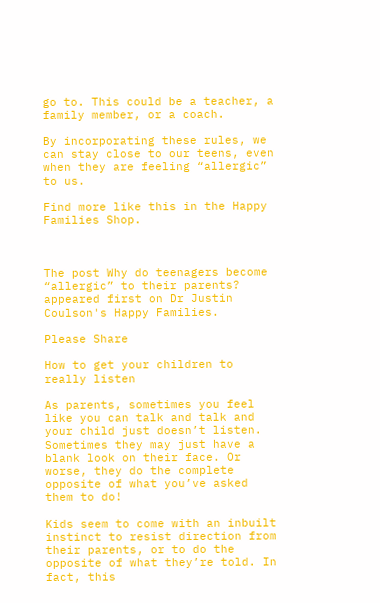go to. This could be a teacher, a family member, or a coach.

By incorporating these rules, we can stay close to our teens, even when they are feeling “allergic” to us.

Find more like this in the Happy Families Shop.



The post Why do teenagers become “allergic” to their parents? appeared first on Dr Justin Coulson's Happy Families.

Please Share

How to get your children to really listen

As parents, sometimes you feel like you can talk and talk and your child just doesn’t listen. Sometimes they may just have a blank look on their face. Or worse, they do the complete opposite of what you’ve asked them to do!

Kids seem to come with an inbuilt instinct to resist direction from their parents, or to do the opposite of what they’re told. In fact, this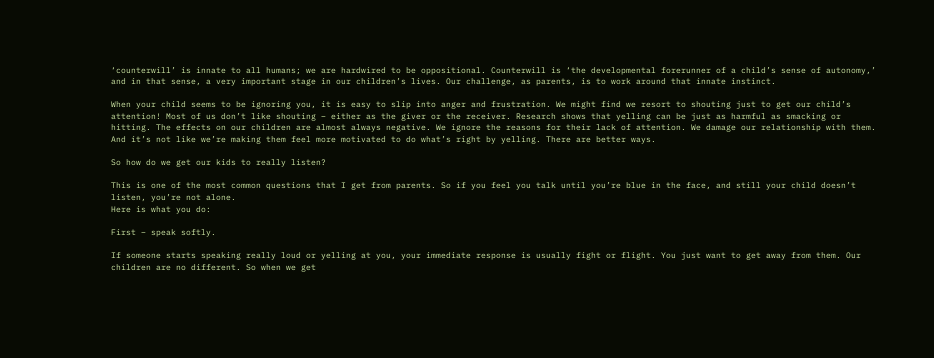‘counterwill’ is innate to all humans; we are hardwired to be oppositional. Counterwill is ‘the developmental forerunner of a child’s sense of autonomy,’ and in that sense, a very important stage in our children’s lives. Our challenge, as parents, is to work around that innate instinct.

When your child seems to be ignoring you, it is easy to slip into anger and frustration. We might find we resort to shouting just to get our child’s attention! Most of us don’t like shouting – either as the giver or the receiver. Research shows that yelling can be just as harmful as smacking or hitting. The effects on our children are almost always negative. We ignore the reasons for their lack of attention. We damage our relationship with them. And it’s not like we’re making them feel more motivated to do what’s right by yelling. There are better ways.

So how do we get our kids to really listen?

This is one of the most common questions that I get from parents. So if you feel you talk until you’re blue in the face, and still your child doesn’t listen, you’re not alone.
Here is what you do:

First – speak softly.

If someone starts speaking really loud or yelling at you, your immediate response is usually fight or flight. You just want to get away from them. Our children are no different. So when we get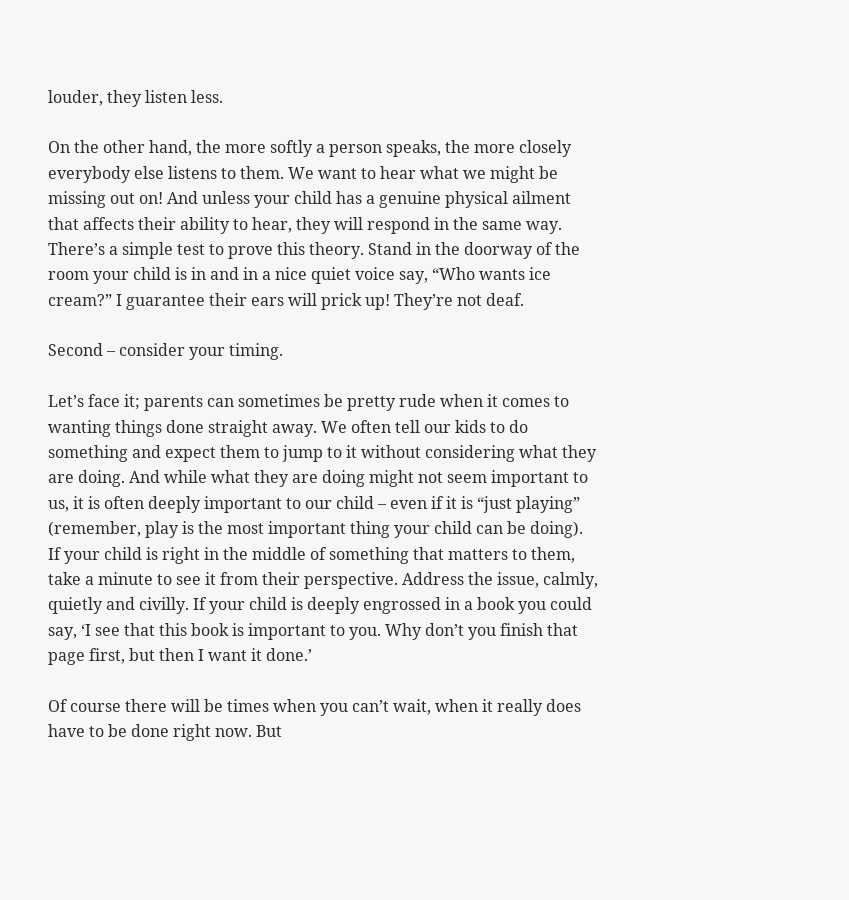louder, they listen less.

On the other hand, the more softly a person speaks, the more closely everybody else listens to them. We want to hear what we might be missing out on! And unless your child has a genuine physical ailment that affects their ability to hear, they will respond in the same way.
There’s a simple test to prove this theory. Stand in the doorway of the room your child is in and in a nice quiet voice say, “Who wants ice cream?” I guarantee their ears will prick up! They’re not deaf.

Second – consider your timing.

Let’s face it; parents can sometimes be pretty rude when it comes to wanting things done straight away. We often tell our kids to do something and expect them to jump to it without considering what they are doing. And while what they are doing might not seem important to us, it is often deeply important to our child – even if it is “just playing” (remember, play is the most important thing your child can be doing).
If your child is right in the middle of something that matters to them, take a minute to see it from their perspective. Address the issue, calmly, quietly and civilly. If your child is deeply engrossed in a book you could say, ‘I see that this book is important to you. Why don’t you finish that page first, but then I want it done.’

Of course there will be times when you can’t wait, when it really does have to be done right now. But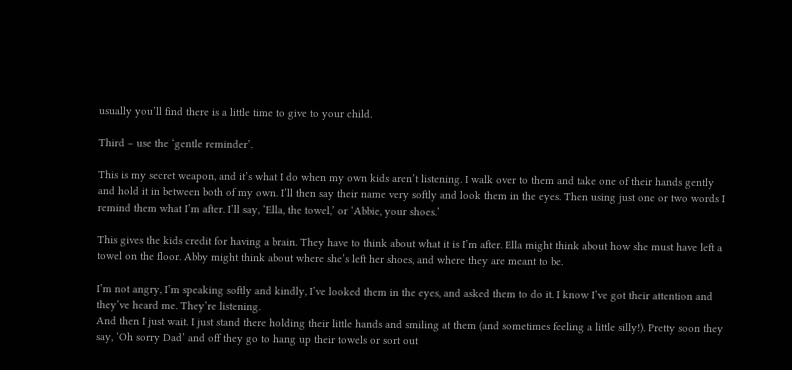usually you’ll find there is a little time to give to your child.

Third – use the ‘gentle reminder’.

This is my secret weapon, and it’s what I do when my own kids aren’t listening. I walk over to them and take one of their hands gently and hold it in between both of my own. I’ll then say their name very softly and look them in the eyes. Then using just one or two words I remind them what I’m after. I’ll say, ‘Ella, the towel,’ or ‘Abbie, your shoes.’

This gives the kids credit for having a brain. They have to think about what it is I’m after. Ella might think about how she must have left a towel on the floor. Abby might think about where she’s left her shoes, and where they are meant to be.

I’m not angry, I’m speaking softly and kindly, I’ve looked them in the eyes, and asked them to do it. I know I’ve got their attention and they’ve heard me. They’re listening.
And then I just wait. I just stand there holding their little hands and smiling at them (and sometimes feeling a little silly!). Pretty soon they say, ‘Oh sorry Dad’ and off they go to hang up their towels or sort out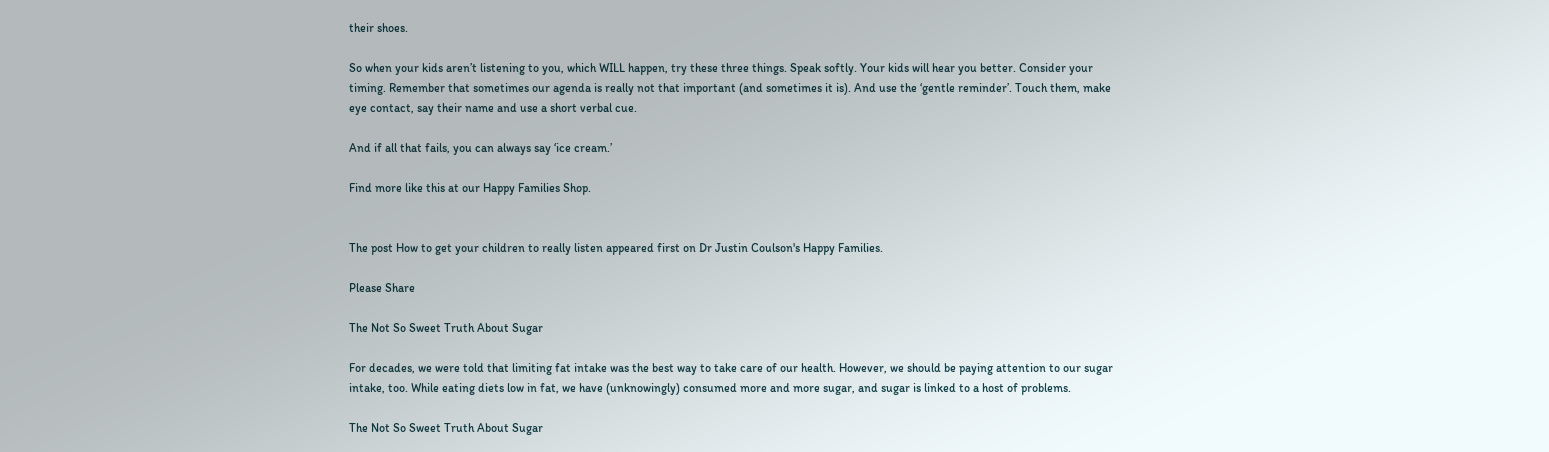their shoes.

So when your kids aren’t listening to you, which WILL happen, try these three things. Speak softly. Your kids will hear you better. Consider your timing. Remember that sometimes our agenda is really not that important (and sometimes it is). And use the ‘gentle reminder’. Touch them, make eye contact, say their name and use a short verbal cue.

And if all that fails, you can always say ‘ice cream.’

Find more like this at our Happy Families Shop.


The post How to get your children to really listen appeared first on Dr Justin Coulson's Happy Families.

Please Share

The Not So Sweet Truth About Sugar

For decades, we were told that limiting fat intake was the best way to take care of our health. However, we should be paying attention to our sugar intake, too. While eating diets low in fat, we have (unknowingly) consumed more and more sugar, and sugar is linked to a host of problems.

The Not So Sweet Truth About Sugar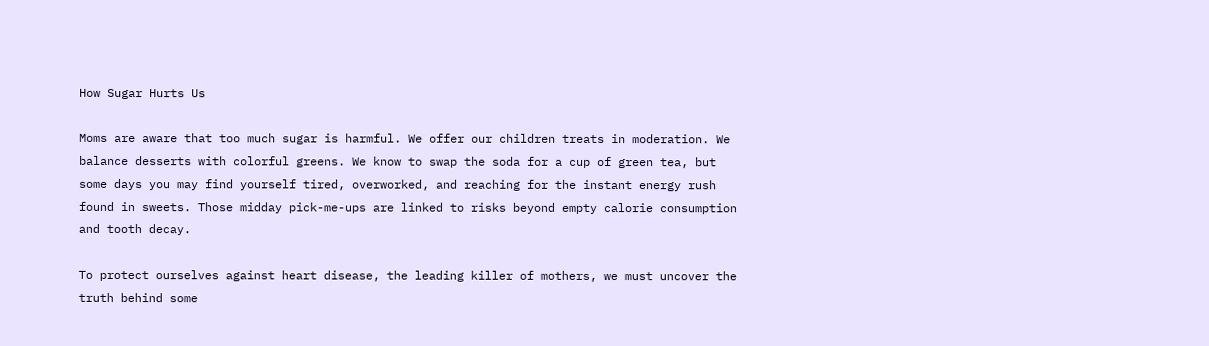How Sugar Hurts Us

Moms are aware that too much sugar is harmful. We offer our children treats in moderation. We balance desserts with colorful greens. We know to swap the soda for a cup of green tea, but some days you may find yourself tired, overworked, and reaching for the instant energy rush found in sweets. Those midday pick-me-ups are linked to risks beyond empty calorie consumption and tooth decay.

To protect ourselves against heart disease, the leading killer of mothers, we must uncover the truth behind some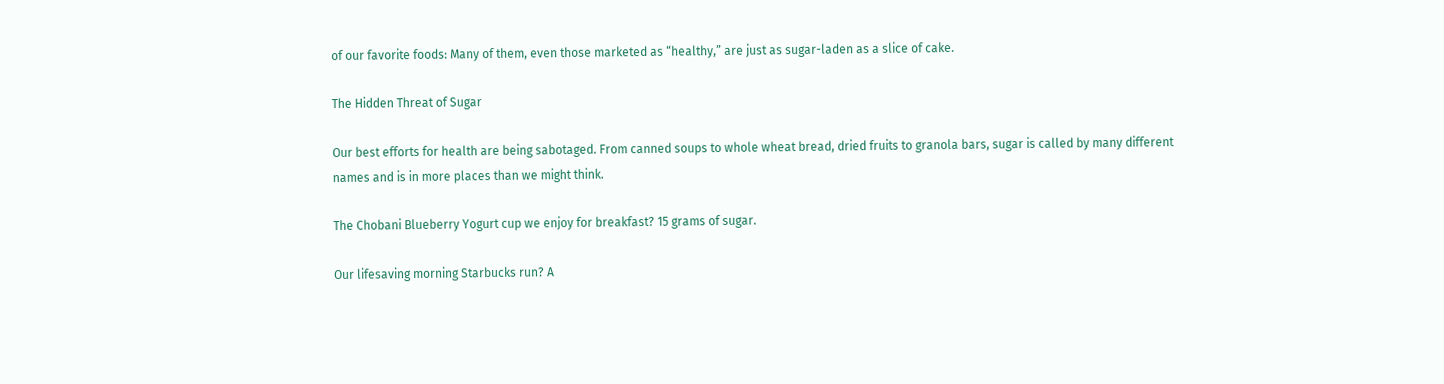of our favorite foods: Many of them, even those marketed as “healthy,” are just as sugar-laden as a slice of cake.

The Hidden Threat of Sugar

Our best efforts for health are being sabotaged. From canned soups to whole wheat bread, dried fruits to granola bars, sugar is called by many different names and is in more places than we might think.

The Chobani Blueberry Yogurt cup we enjoy for breakfast? 15 grams of sugar.

Our lifesaving morning Starbucks run? A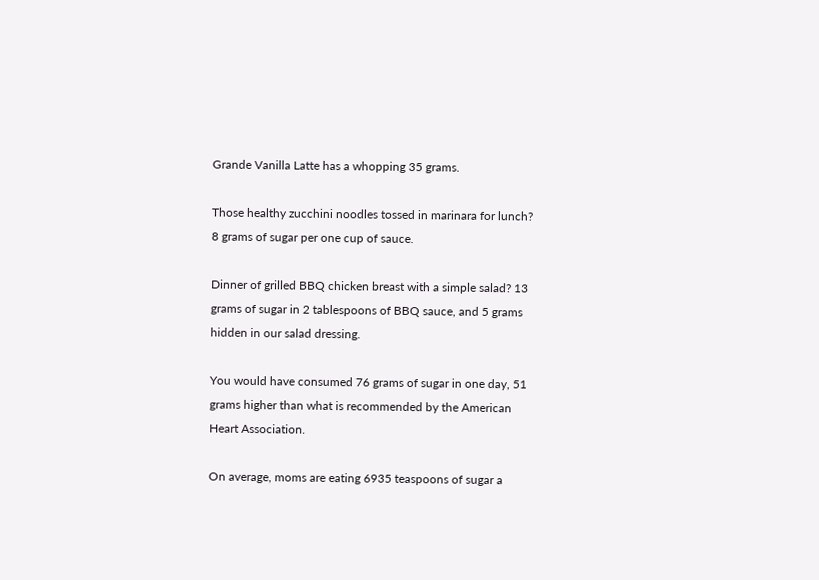Grande Vanilla Latte has a whopping 35 grams.

Those healthy zucchini noodles tossed in marinara for lunch? 8 grams of sugar per one cup of sauce.

Dinner of grilled BBQ chicken breast with a simple salad? 13 grams of sugar in 2 tablespoons of BBQ sauce, and 5 grams hidden in our salad dressing.

You would have consumed 76 grams of sugar in one day, 51 grams higher than what is recommended by the American Heart Association.

On average, moms are eating 6935 teaspoons of sugar a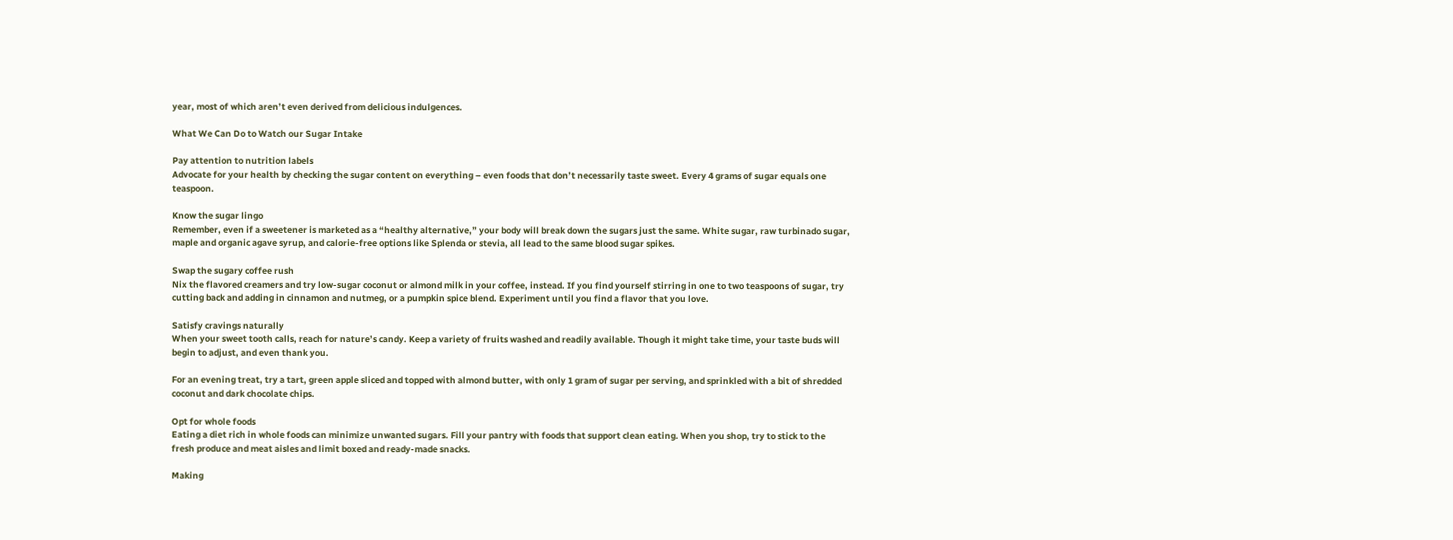year, most of which aren’t even derived from delicious indulgences.

What We Can Do to Watch our Sugar Intake

Pay attention to nutrition labels
Advocate for your health by checking the sugar content on everything – even foods that don’t necessarily taste sweet. Every 4 grams of sugar equals one teaspoon.

Know the sugar lingo
Remember, even if a sweetener is marketed as a “healthy alternative,” your body will break down the sugars just the same. White sugar, raw turbinado sugar, maple and organic agave syrup, and calorie-free options like Splenda or stevia, all lead to the same blood sugar spikes.

Swap the sugary coffee rush
Nix the flavored creamers and try low-sugar coconut or almond milk in your coffee, instead. If you find yourself stirring in one to two teaspoons of sugar, try cutting back and adding in cinnamon and nutmeg, or a pumpkin spice blend. Experiment until you find a flavor that you love.

Satisfy cravings naturally
When your sweet tooth calls, reach for nature’s candy. Keep a variety of fruits washed and readily available. Though it might take time, your taste buds will begin to adjust, and even thank you.

For an evening treat, try a tart, green apple sliced and topped with almond butter, with only 1 gram of sugar per serving, and sprinkled with a bit of shredded coconut and dark chocolate chips.

Opt for whole foods
Eating a diet rich in whole foods can minimize unwanted sugars. Fill your pantry with foods that support clean eating. When you shop, try to stick to the fresh produce and meat aisles and limit boxed and ready-made snacks.

Making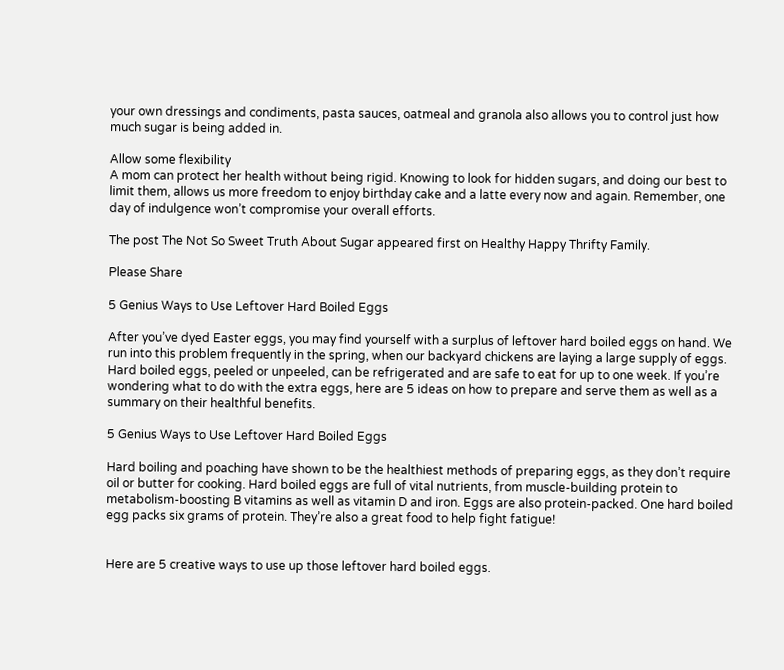your own dressings and condiments, pasta sauces, oatmeal and granola also allows you to control just how much sugar is being added in.

Allow some flexibility
A mom can protect her health without being rigid. Knowing to look for hidden sugars, and doing our best to limit them, allows us more freedom to enjoy birthday cake and a latte every now and again. Remember, one day of indulgence won’t compromise your overall efforts.

The post The Not So Sweet Truth About Sugar appeared first on Healthy Happy Thrifty Family.

Please Share

5 Genius Ways to Use Leftover Hard Boiled Eggs

After you’ve dyed Easter eggs, you may find yourself with a surplus of leftover hard boiled eggs on hand. We run into this problem frequently in the spring, when our backyard chickens are laying a large supply of eggs. Hard boiled eggs, peeled or unpeeled, can be refrigerated and are safe to eat for up to one week. If you’re wondering what to do with the extra eggs, here are 5 ideas on how to prepare and serve them as well as a summary on their healthful benefits.

5 Genius Ways to Use Leftover Hard Boiled Eggs

Hard boiling and poaching have shown to be the healthiest methods of preparing eggs, as they don’t require oil or butter for cooking. Hard boiled eggs are full of vital nutrients, from muscle-building protein to metabolism-boosting B vitamins as well as vitamin D and iron. Eggs are also protein-packed. One hard boiled egg packs six grams of protein. They’re also a great food to help fight fatigue!


Here are 5 creative ways to use up those leftover hard boiled eggs.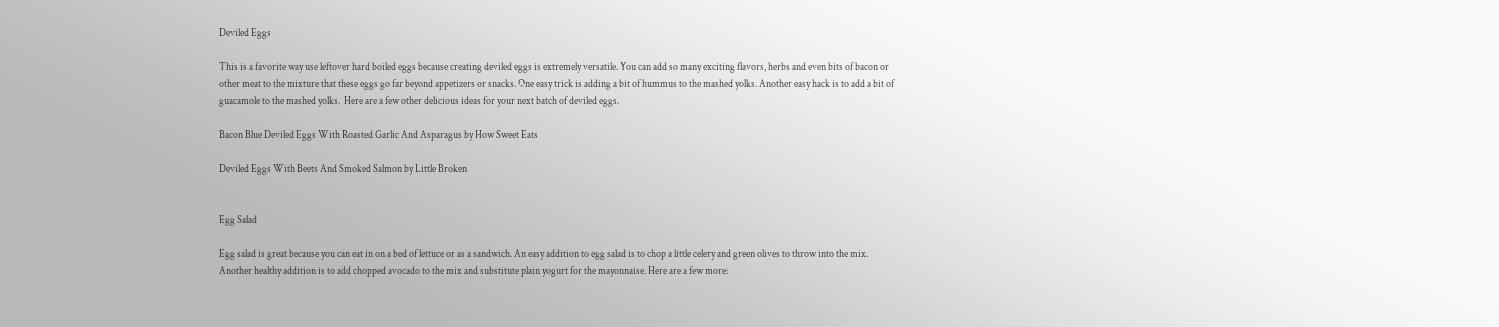Deviled Eggs

This is a favorite way use leftover hard boiled eggs because creating deviled eggs is extremely versatile. You can add so many exciting flavors, herbs and even bits of bacon or other meat to the mixture that these eggs go far beyond appetizers or snacks. One easy trick is adding a bit of hummus to the mashed yolks. Another easy hack is to add a bit of guacamole to the mashed yolks.  Here are a few other delicious ideas for your next batch of deviled eggs.

Bacon Blue Deviled Eggs With Roasted Garlic And Asparagus by How Sweet Eats

Deviled Eggs With Beets And Smoked Salmon by Little Broken


Egg Salad

Egg salad is great because you can eat in on a bed of lettuce or as a sandwich. An easy addition to egg salad is to chop a little celery and green olives to throw into the mix. Another healthy addition is to add chopped avocado to the mix and substitute plain yogurt for the mayonnaise. Here are a few more: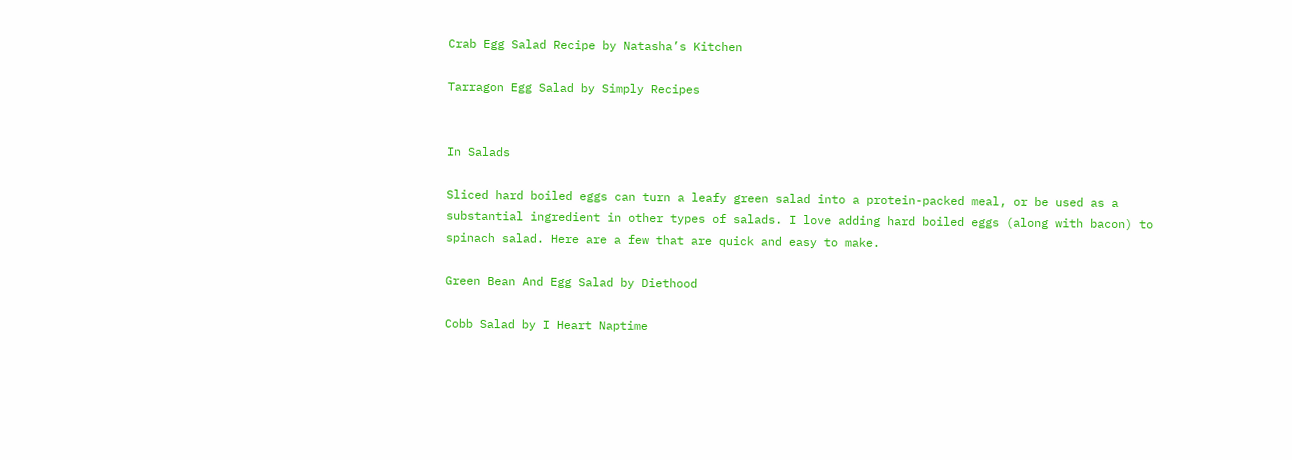Crab Egg Salad Recipe by Natasha’s Kitchen

Tarragon Egg Salad by Simply Recipes


In Salads

Sliced hard boiled eggs can turn a leafy green salad into a protein-packed meal, or be used as a substantial ingredient in other types of salads. I love adding hard boiled eggs (along with bacon) to spinach salad. Here are a few that are quick and easy to make.

Green Bean And Egg Salad by Diethood

Cobb Salad by I Heart Naptime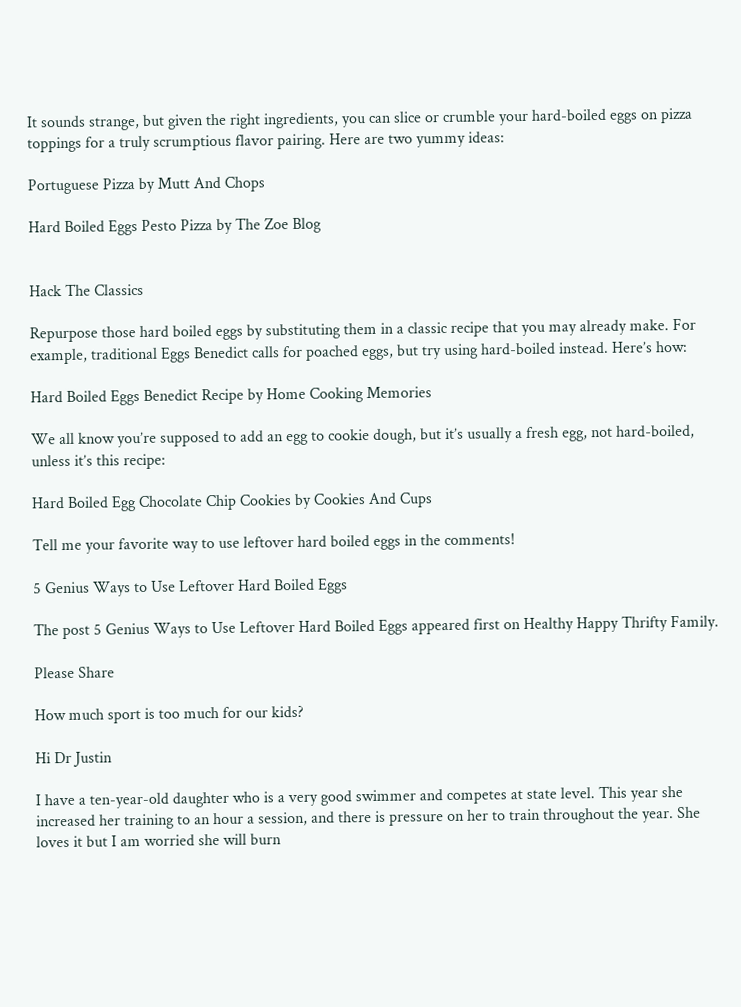It sounds strange, but given the right ingredients, you can slice or crumble your hard-boiled eggs on pizza toppings for a truly scrumptious flavor pairing. Here are two yummy ideas:

Portuguese Pizza by Mutt And Chops

Hard Boiled Eggs Pesto Pizza by The Zoe Blog


Hack The Classics

Repurpose those hard boiled eggs by substituting them in a classic recipe that you may already make. For example, traditional Eggs Benedict calls for poached eggs, but try using hard-boiled instead. Here’s how:

Hard Boiled Eggs Benedict Recipe by Home Cooking Memories

We all know you’re supposed to add an egg to cookie dough, but it’s usually a fresh egg, not hard-boiled, unless it’s this recipe:

Hard Boiled Egg Chocolate Chip Cookies by Cookies And Cups

Tell me your favorite way to use leftover hard boiled eggs in the comments!

5 Genius Ways to Use Leftover Hard Boiled Eggs

The post 5 Genius Ways to Use Leftover Hard Boiled Eggs appeared first on Healthy Happy Thrifty Family.

Please Share

How much sport is too much for our kids?

Hi Dr Justin

I have a ten-year-old daughter who is a very good swimmer and competes at state level. This year she increased her training to an hour a session, and there is pressure on her to train throughout the year. She loves it but I am worried she will burn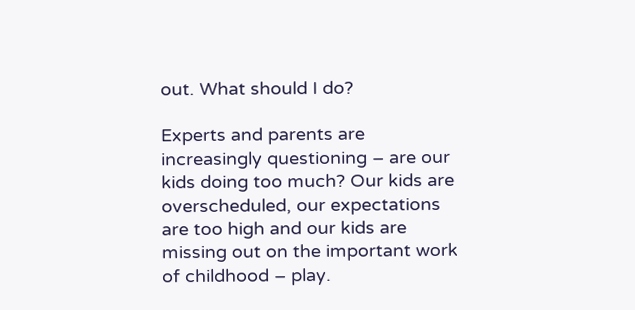out. What should I do?

Experts and parents are increasingly questioning – are our kids doing too much? Our kids are overscheduled, our expectations are too high and our kids are missing out on the important work of childhood – play.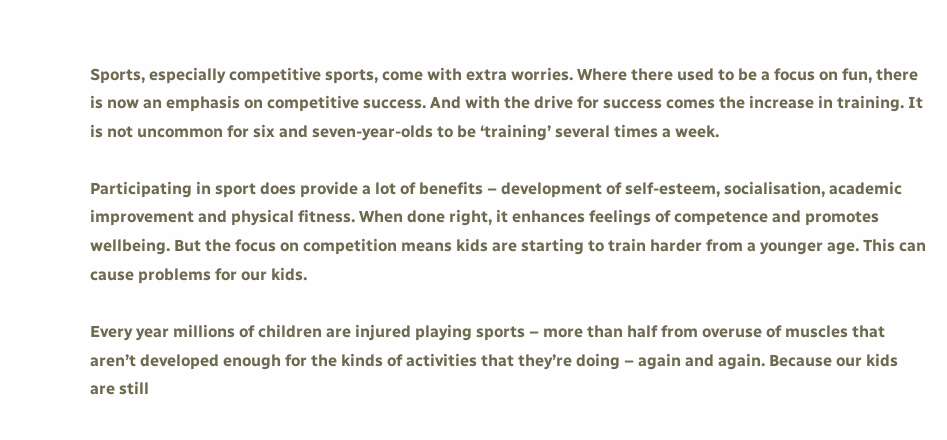Sports, especially competitive sports, come with extra worries. Where there used to be a focus on fun, there is now an emphasis on competitive success. And with the drive for success comes the increase in training. It is not uncommon for six and seven-year-olds to be ‘training’ several times a week.

Participating in sport does provide a lot of benefits – development of self-esteem, socialisation, academic improvement and physical fitness. When done right, it enhances feelings of competence and promotes wellbeing. But the focus on competition means kids are starting to train harder from a younger age. This can cause problems for our kids.

Every year millions of children are injured playing sports – more than half from overuse of muscles that aren’t developed enough for the kinds of activities that they’re doing – again and again. Because our kids are still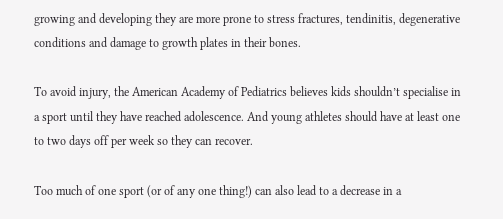growing and developing they are more prone to stress fractures, tendinitis, degenerative conditions and damage to growth plates in their bones.

To avoid injury, the American Academy of Pediatrics believes kids shouldn’t specialise in a sport until they have reached adolescence. And young athletes should have at least one to two days off per week so they can recover.

Too much of one sport (or of any one thing!) can also lead to a decrease in a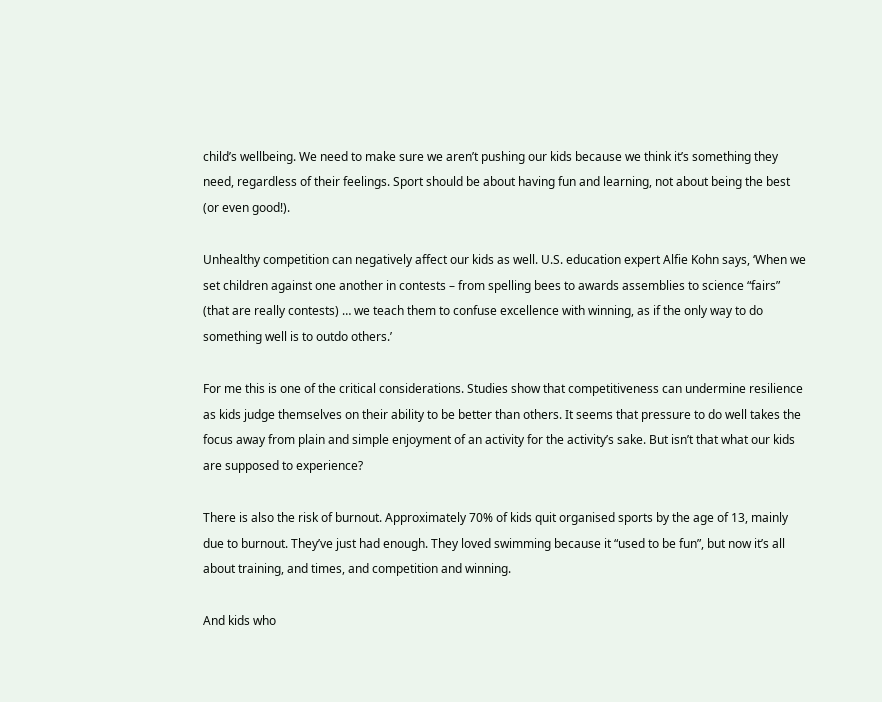child’s wellbeing. We need to make sure we aren’t pushing our kids because we think it’s something they need, regardless of their feelings. Sport should be about having fun and learning, not about being the best (or even good!).

Unhealthy competition can negatively affect our kids as well. U.S. education expert Alfie Kohn says, ‘When we set children against one another in contests – from spelling bees to awards assemblies to science “fairs” (that are really contests) … we teach them to confuse excellence with winning, as if the only way to do something well is to outdo others.’

For me this is one of the critical considerations. Studies show that competitiveness can undermine resilience as kids judge themselves on their ability to be better than others. It seems that pressure to do well takes the focus away from plain and simple enjoyment of an activity for the activity’s sake. But isn’t that what our kids are supposed to experience?

There is also the risk of burnout. Approximately 70% of kids quit organised sports by the age of 13, mainly due to burnout. They’ve just had enough. They loved swimming because it “used to be fun”, but now it’s all about training, and times, and competition and winning.

And kids who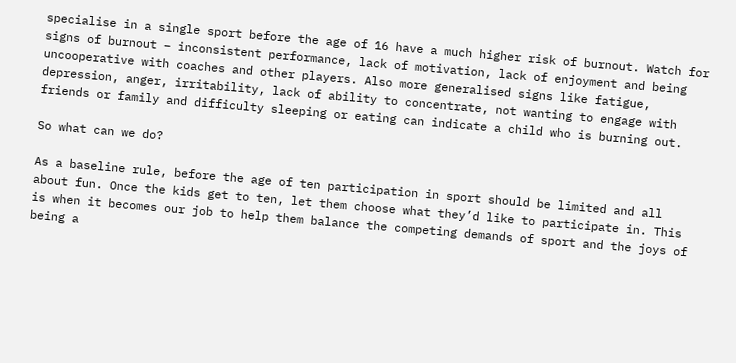specialise in a single sport before the age of 16 have a much higher risk of burnout. Watch for signs of burnout – inconsistent performance, lack of motivation, lack of enjoyment and being uncooperative with coaches and other players. Also more generalised signs like fatigue, depression, anger, irritability, lack of ability to concentrate, not wanting to engage with friends or family and difficulty sleeping or eating can indicate a child who is burning out.

So what can we do?

As a baseline rule, before the age of ten participation in sport should be limited and all about fun. Once the kids get to ten, let them choose what they’d like to participate in. This is when it becomes our job to help them balance the competing demands of sport and the joys of being a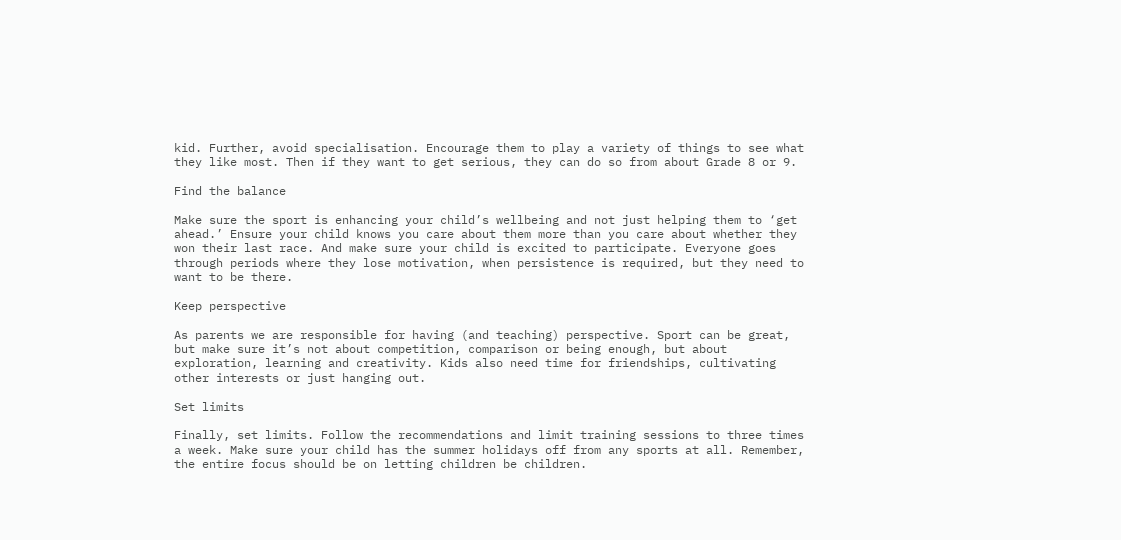kid. Further, avoid specialisation. Encourage them to play a variety of things to see what they like most. Then if they want to get serious, they can do so from about Grade 8 or 9.

Find the balance

Make sure the sport is enhancing your child’s wellbeing and not just helping them to ‘get ahead.’ Ensure your child knows you care about them more than you care about whether they won their last race. And make sure your child is excited to participate. Everyone goes through periods where they lose motivation, when persistence is required, but they need to want to be there.

Keep perspective

As parents we are responsible for having (and teaching) perspective. Sport can be great, but make sure it’s not about competition, comparison or being enough, but about exploration, learning and creativity. Kids also need time for friendships, cultivating other interests or just hanging out.

Set limits

Finally, set limits. Follow the recommendations and limit training sessions to three times a week. Make sure your child has the summer holidays off from any sports at all. Remember, the entire focus should be on letting children be children.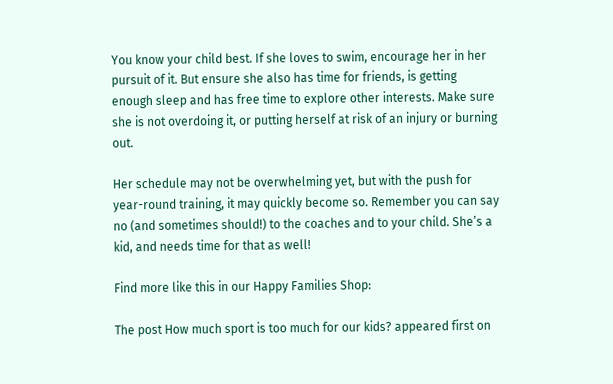You know your child best. If she loves to swim, encourage her in her pursuit of it. But ensure she also has time for friends, is getting enough sleep and has free time to explore other interests. Make sure she is not overdoing it, or putting herself at risk of an injury or burning out.

Her schedule may not be overwhelming yet, but with the push for year-round training, it may quickly become so. Remember you can say no (and sometimes should!) to the coaches and to your child. She’s a kid, and needs time for that as well!

Find more like this in our Happy Families Shop:

The post How much sport is too much for our kids? appeared first on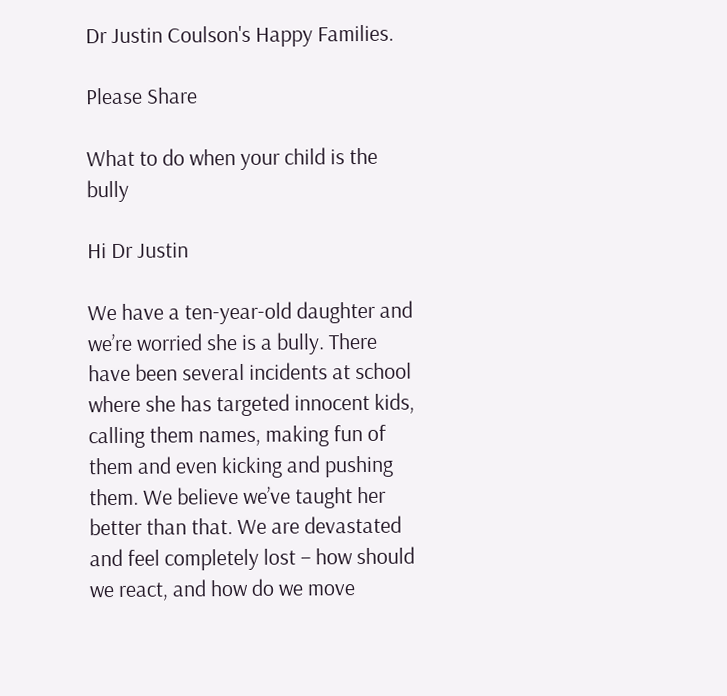Dr Justin Coulson's Happy Families.

Please Share

What to do when your child is the bully

Hi Dr Justin

We have a ten-year-old daughter and we’re worried she is a bully. There have been several incidents at school where she has targeted innocent kids, calling them names, making fun of them and even kicking and pushing them. We believe we’ve taught her better than that. We are devastated and feel completely lost – how should we react, and how do we move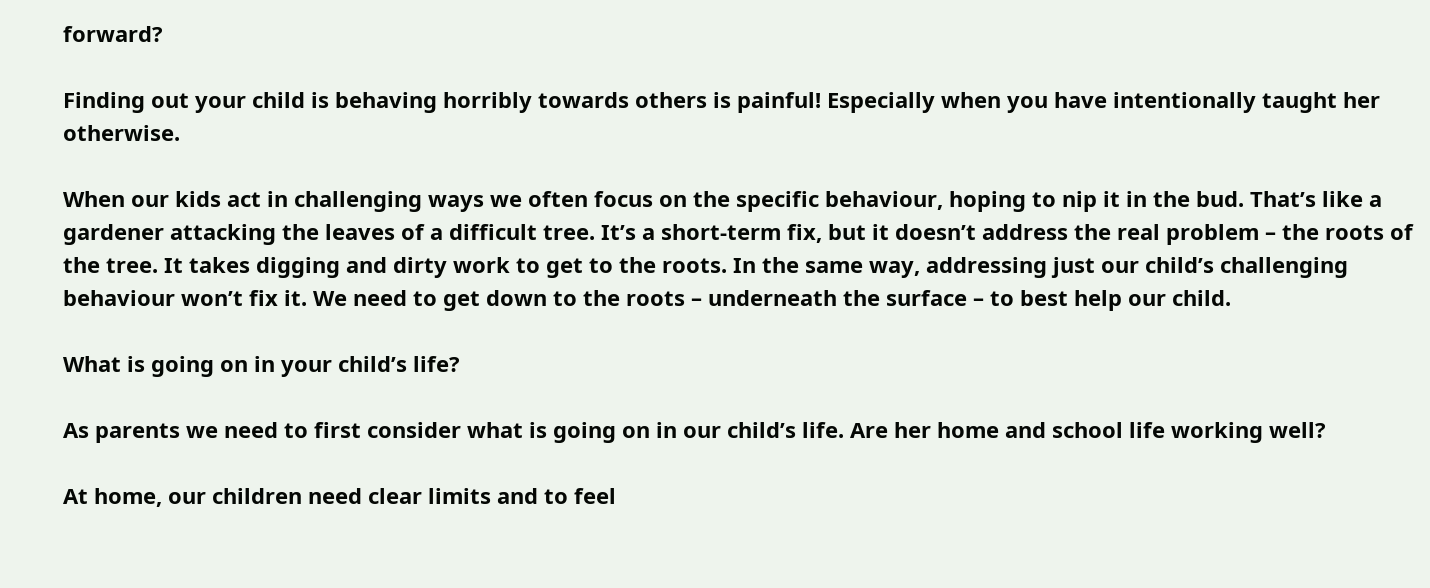forward?

Finding out your child is behaving horribly towards others is painful! Especially when you have intentionally taught her otherwise.

When our kids act in challenging ways we often focus on the specific behaviour, hoping to nip it in the bud. That’s like a gardener attacking the leaves of a difficult tree. It’s a short-term fix, but it doesn’t address the real problem – the roots of the tree. It takes digging and dirty work to get to the roots. In the same way, addressing just our child’s challenging behaviour won’t fix it. We need to get down to the roots – underneath the surface – to best help our child.

What is going on in your child’s life?

As parents we need to first consider what is going on in our child’s life. Are her home and school life working well?

At home, our children need clear limits and to feel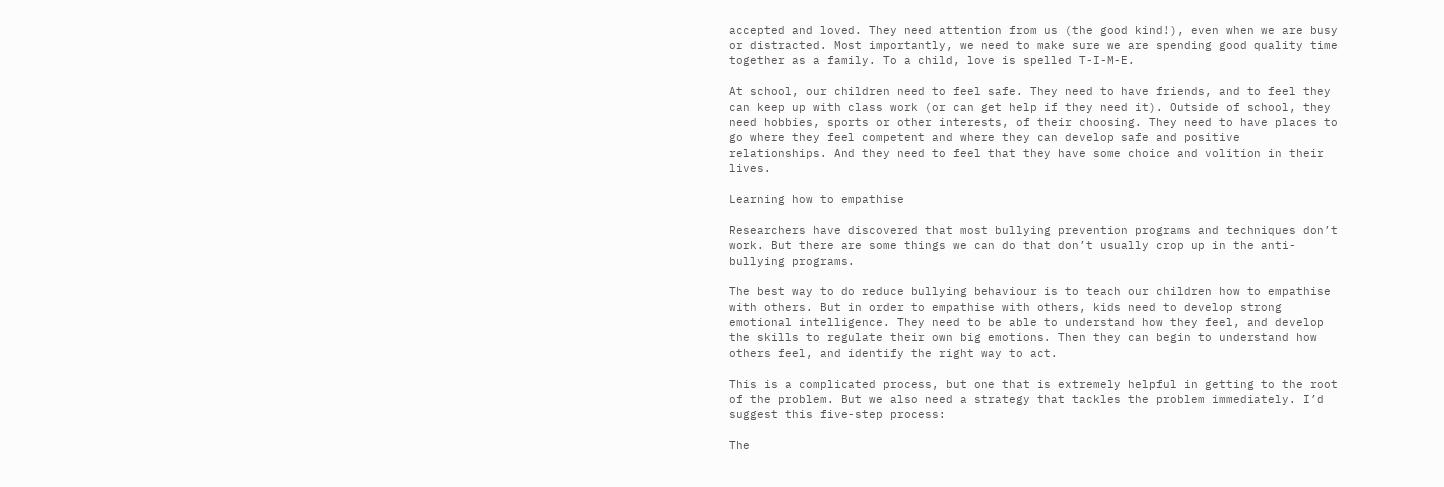accepted and loved. They need attention from us (the good kind!), even when we are busy or distracted. Most importantly, we need to make sure we are spending good quality time together as a family. To a child, love is spelled T-I-M-E.

At school, our children need to feel safe. They need to have friends, and to feel they can keep up with class work (or can get help if they need it). Outside of school, they need hobbies, sports or other interests, of their choosing. They need to have places to go where they feel competent and where they can develop safe and positive relationships. And they need to feel that they have some choice and volition in their lives.

Learning how to empathise

Researchers have discovered that most bullying prevention programs and techniques don’t work. But there are some things we can do that don’t usually crop up in the anti-bullying programs.

The best way to do reduce bullying behaviour is to teach our children how to empathise with others. But in order to empathise with others, kids need to develop strong emotional intelligence. They need to be able to understand how they feel, and develop the skills to regulate their own big emotions. Then they can begin to understand how others feel, and identify the right way to act.

This is a complicated process, but one that is extremely helpful in getting to the root of the problem. But we also need a strategy that tackles the problem immediately. I’d suggest this five-step process:

The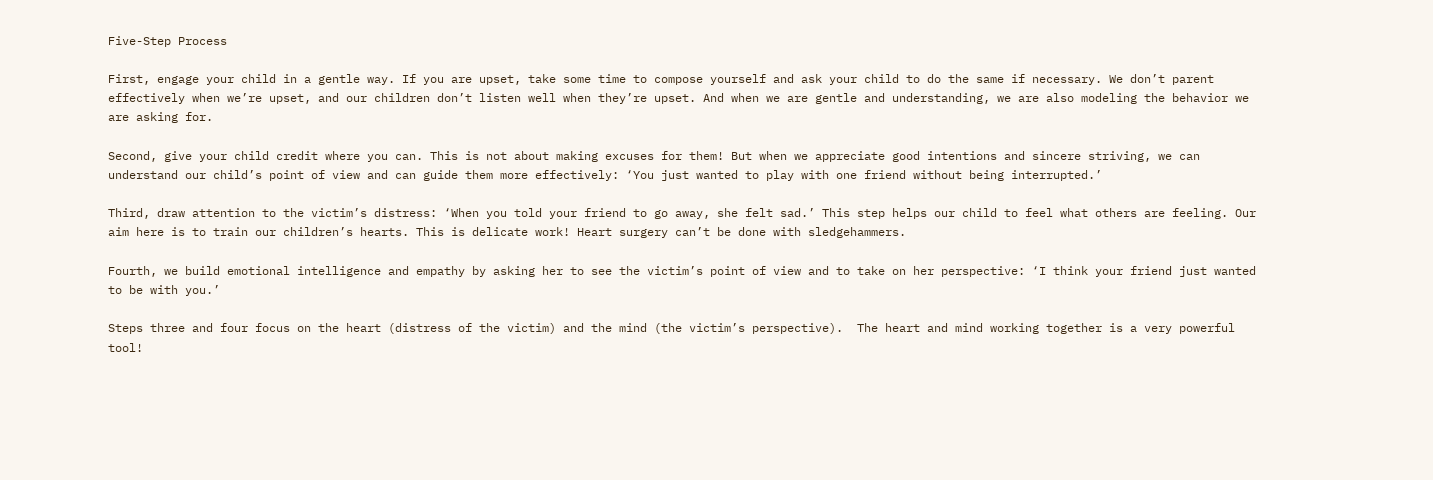Five-Step Process

First, engage your child in a gentle way. If you are upset, take some time to compose yourself and ask your child to do the same if necessary. We don’t parent effectively when we’re upset, and our children don’t listen well when they’re upset. And when we are gentle and understanding, we are also modeling the behavior we are asking for.

Second, give your child credit where you can. This is not about making excuses for them! But when we appreciate good intentions and sincere striving, we can understand our child’s point of view and can guide them more effectively: ‘You just wanted to play with one friend without being interrupted.’

Third, draw attention to the victim’s distress: ‘When you told your friend to go away, she felt sad.’ This step helps our child to feel what others are feeling. Our aim here is to train our children’s hearts. This is delicate work! Heart surgery can’t be done with sledgehammers.

Fourth, we build emotional intelligence and empathy by asking her to see the victim’s point of view and to take on her perspective: ‘I think your friend just wanted to be with you.’

Steps three and four focus on the heart (distress of the victim) and the mind (the victim’s perspective).  The heart and mind working together is a very powerful tool!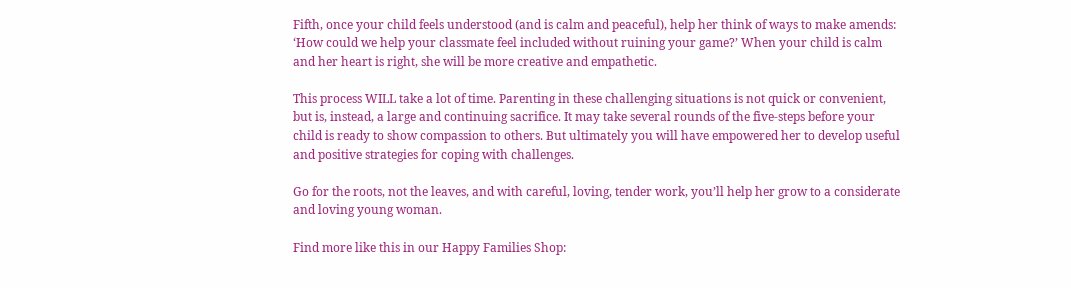Fifth, once your child feels understood (and is calm and peaceful), help her think of ways to make amends: ‘How could we help your classmate feel included without ruining your game?’ When your child is calm and her heart is right, she will be more creative and empathetic.

This process WILL take a lot of time. Parenting in these challenging situations is not quick or convenient, but is, instead, a large and continuing sacrifice. It may take several rounds of the five-steps before your child is ready to show compassion to others. But ultimately you will have empowered her to develop useful and positive strategies for coping with challenges.

Go for the roots, not the leaves, and with careful, loving, tender work, you’ll help her grow to a considerate and loving young woman.

Find more like this in our Happy Families Shop: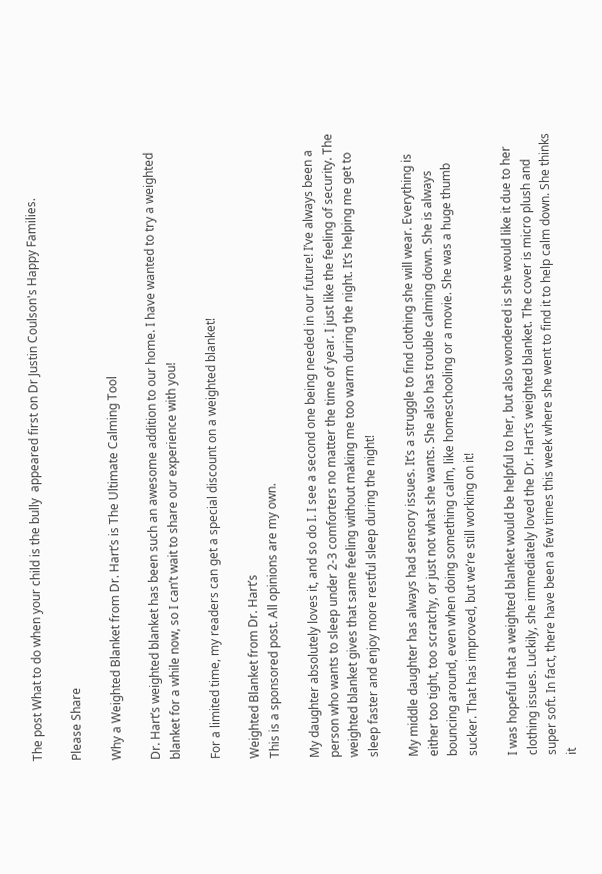The post What to do when your child is the bully  appeared first on Dr Justin Coulson's Happy Families.

Please Share

Why a Weighted Blanket from Dr. Hart’s is The Ultimate Calming Tool

Dr. Hart’s weighted blanket has been such an awesome addition to our home. I have wanted to try a weighted blanket for a while now, so I can’t wait to share our experience with you!

For a limited time, my readers can get a special discount on a weighted blanket!

Weighted Blanket from Dr. Hart’s
This is a sponsored post. All opinions are my own.

My daughter absolutely loves it, and so do I. I see a second one being needed in our future! I’ve always been a person who wants to sleep under 2-3 comforters no matter the time of year. I just like the feeling of security. The weighted blanket gives that same feeling without making me too warm during the night. It’s helping me get to sleep faster and enjoy more restful sleep during the night!

My middle daughter has always had sensory issues. It’s a struggle to find clothing she will wear. Everything is either too tight, too scratchy, or just not what she wants. She also has trouble calming down. She is always bouncing around, even when doing something calm, like homeschooling or a movie. She was a huge thumb sucker. That has improved, but we’re still working on it!

I was hopeful that a weighted blanket would be helpful to her, but also wondered is she would like it due to her clothing issues. Luckily, she immediately loved the Dr. Hart’s weighted blanket. The cover is micro plush and super soft. In fact, there have been a few times this week where she went to find it to help calm down. She thinks it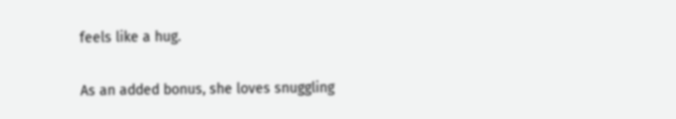feels like a hug.

As an added bonus, she loves snuggling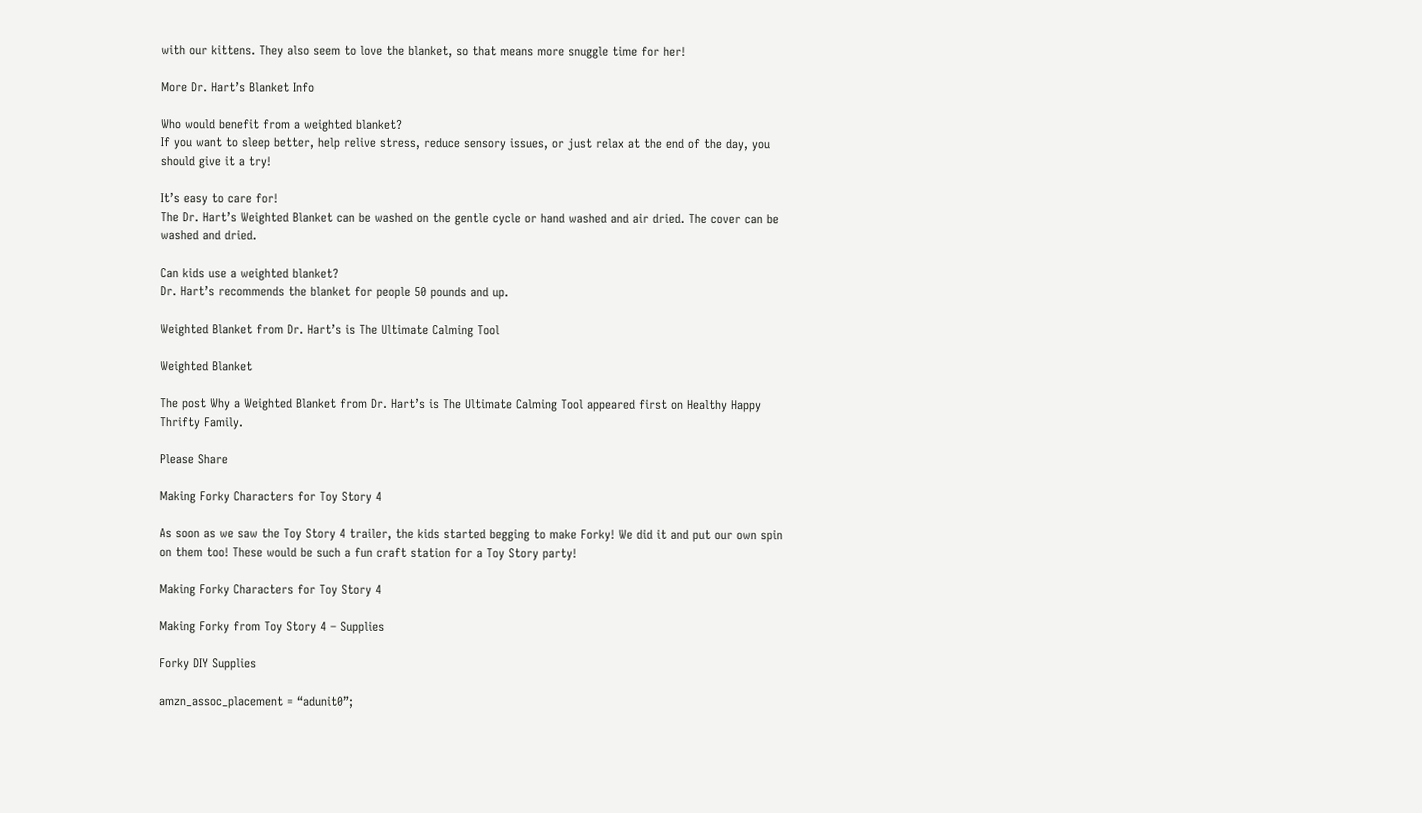with our kittens. They also seem to love the blanket, so that means more snuggle time for her!

More Dr. Hart’s Blanket Info

Who would benefit from a weighted blanket?
If you want to sleep better, help relive stress, reduce sensory issues, or just relax at the end of the day, you should give it a try!

It’s easy to care for!
The Dr. Hart’s Weighted Blanket can be washed on the gentle cycle or hand washed and air dried. The cover can be washed and dried.

Can kids use a weighted blanket?
Dr. Hart’s recommends the blanket for people 50 pounds and up.

Weighted Blanket from Dr. Hart’s is The Ultimate Calming Tool

Weighted Blanket

The post Why a Weighted Blanket from Dr. Hart’s is The Ultimate Calming Tool appeared first on Healthy Happy Thrifty Family.

Please Share

Making Forky Characters for Toy Story 4

As soon as we saw the Toy Story 4 trailer, the kids started begging to make Forky! We did it and put our own spin on them too! These would be such a fun craft station for a Toy Story party!

Making Forky Characters for Toy Story 4

Making Forky from Toy Story 4 – Supplies

Forky DIY Supplies

amzn_assoc_placement = “adunit0”;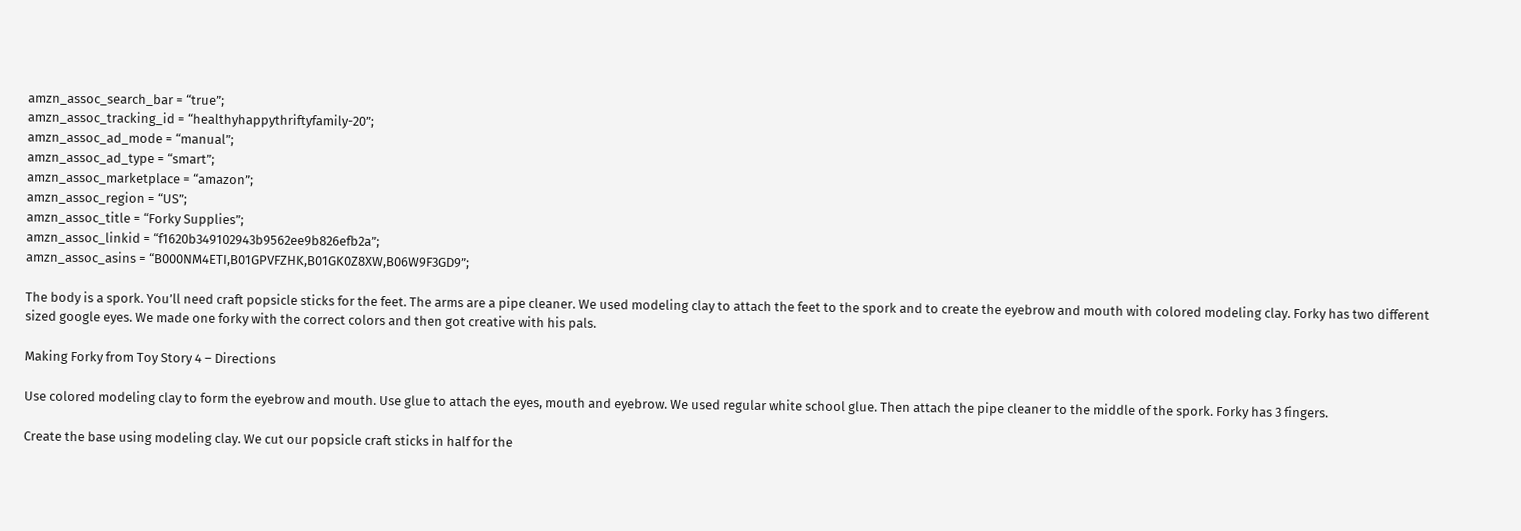amzn_assoc_search_bar = “true”;
amzn_assoc_tracking_id = “healthyhappythriftyfamily-20”;
amzn_assoc_ad_mode = “manual”;
amzn_assoc_ad_type = “smart”;
amzn_assoc_marketplace = “amazon”;
amzn_assoc_region = “US”;
amzn_assoc_title = “Forky Supplies”;
amzn_assoc_linkid = “f1620b349102943b9562ee9b826efb2a”;
amzn_assoc_asins = “B000NM4ETI,B01GPVFZHK,B01GK0Z8XW,B06W9F3GD9”;

The body is a spork. You’ll need craft popsicle sticks for the feet. The arms are a pipe cleaner. We used modeling clay to attach the feet to the spork and to create the eyebrow and mouth with colored modeling clay. Forky has two different sized google eyes. We made one forky with the correct colors and then got creative with his pals.

Making Forky from Toy Story 4 – Directions

Use colored modeling clay to form the eyebrow and mouth. Use glue to attach the eyes, mouth and eyebrow. We used regular white school glue. Then attach the pipe cleaner to the middle of the spork. Forky has 3 fingers.

Create the base using modeling clay. We cut our popsicle craft sticks in half for the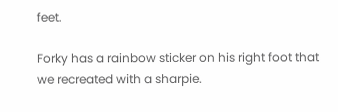feet.

Forky has a rainbow sticker on his right foot that we recreated with a sharpie.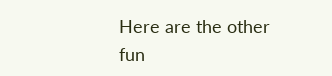Here are the other fun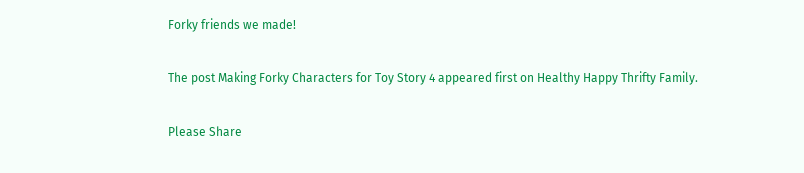Forky friends we made!

The post Making Forky Characters for Toy Story 4 appeared first on Healthy Happy Thrifty Family.

Please Share